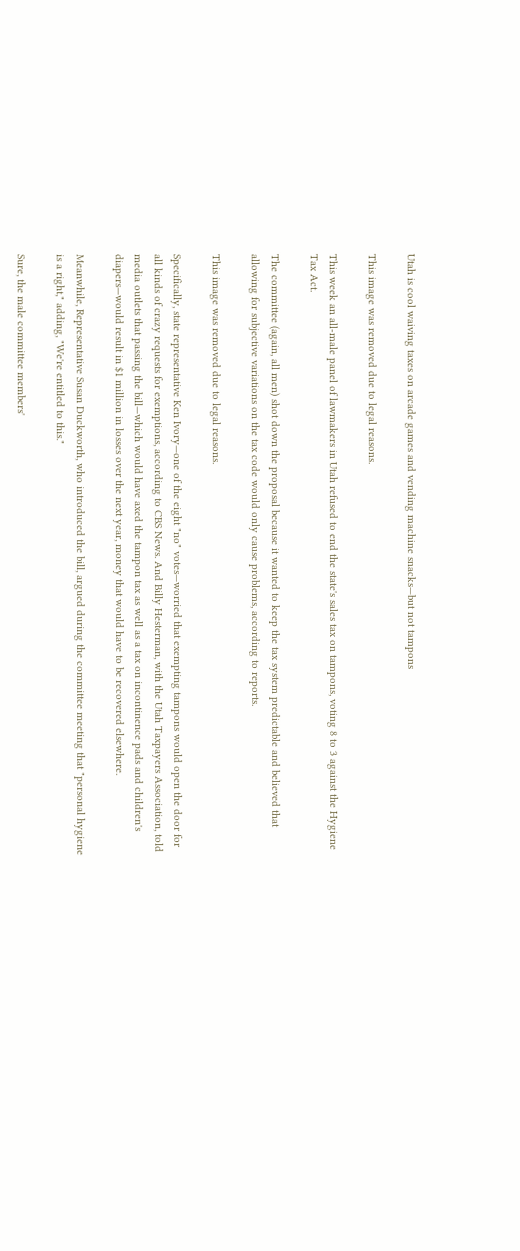Utah is cool waiving taxes on arcade games and vending machine snacks—but not tampons

This image was removed due to legal reasons.

This week an all-male panel of lawmakers in Utah refused to end the state's sales tax on tampons, voting 8 to 3 against the Hygiene Tax Act.

The committee (again, all men) shot down the proposal because it wanted to keep the tax system predictable and believed that allowing for subjective variations on the tax code would only cause problems, according to reports.

This image was removed due to legal reasons.

Specifically, state representative Ken Ivory—one of the eight "no" votes—worried that exempting tampons would open the door for all kinds of crazy requests for exemptions, according to CBS News. And Billy Hesterman, with the Utah Taxpayers Association, told media outlets that passing the bill—which would have axed the tampon tax as well as a tax on incontinence pads and children's diapers—would result in $1 million in losses over the next year, money that would have to be recovered elsewhere.

Meanwhile, Representative Susan Duckworth, who introduced the bill, argued during the committee meeting that "personal hygiene is a right," adding, "We're entitled to this."

Sure, the male committee members'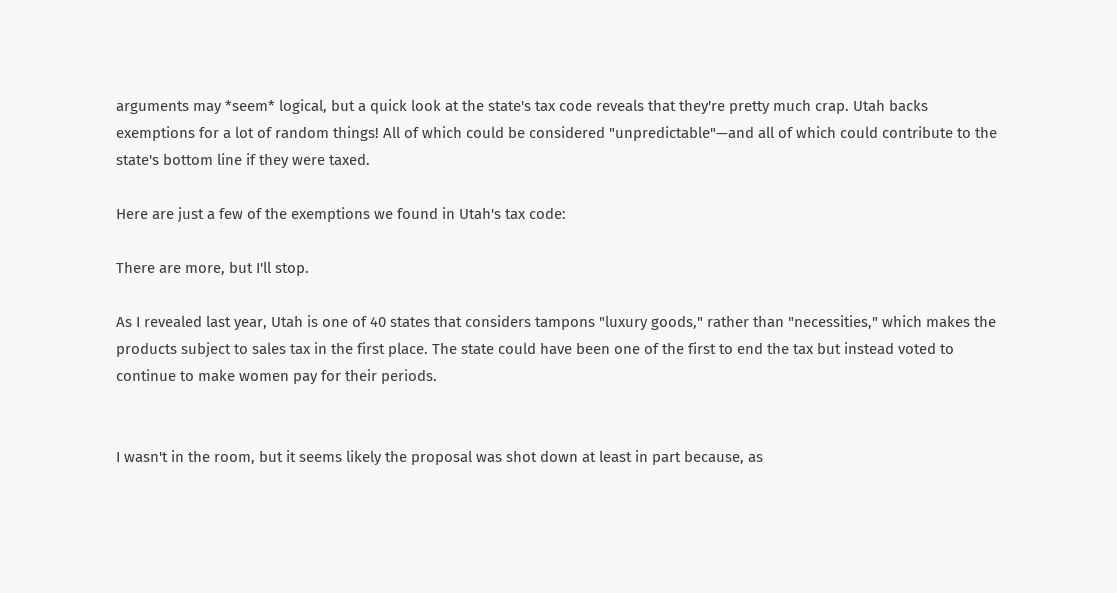arguments may *seem* logical, but a quick look at the state's tax code reveals that they're pretty much crap. Utah backs exemptions for a lot of random things! All of which could be considered "unpredictable"—and all of which could contribute to the state's bottom line if they were taxed.

Here are just a few of the exemptions we found in Utah's tax code:

There are more, but I'll stop.

As I revealed last year, Utah is one of 40 states that considers tampons "luxury goods," rather than "necessities," which makes the products subject to sales tax in the first place. The state could have been one of the first to end the tax but instead voted to continue to make women pay for their periods.


I wasn't in the room, but it seems likely the proposal was shot down at least in part because, as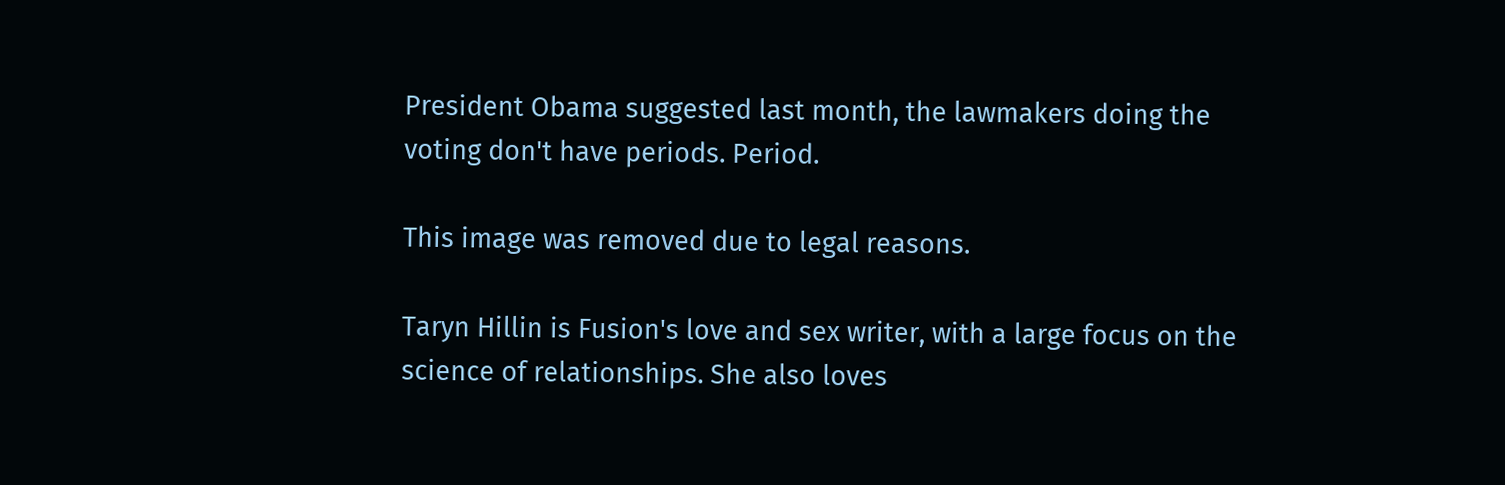President Obama suggested last month, the lawmakers doing the voting don't have periods. Period.

This image was removed due to legal reasons.

Taryn Hillin is Fusion's love and sex writer, with a large focus on the science of relationships. She also loves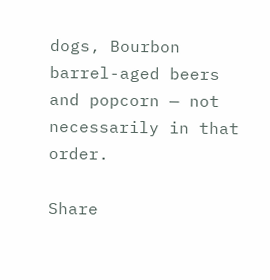dogs, Bourbon barrel-aged beers and popcorn — not necessarily in that order.

Share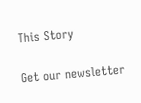This Story

Get our newsletter